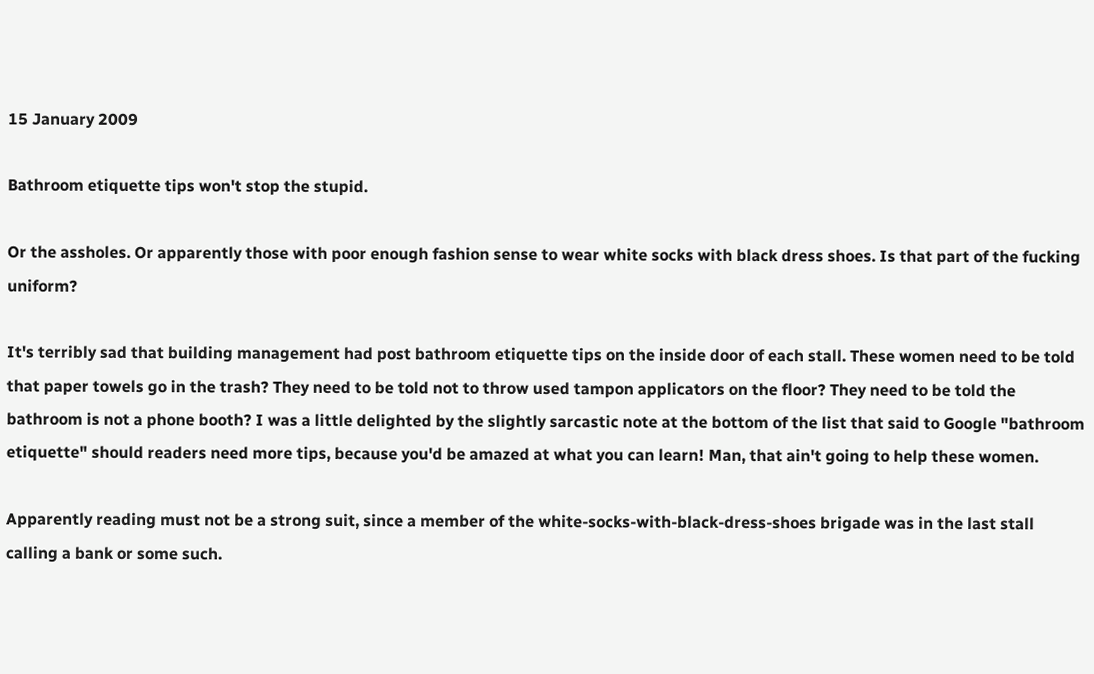15 January 2009

Bathroom etiquette tips won't stop the stupid.

Or the assholes. Or apparently those with poor enough fashion sense to wear white socks with black dress shoes. Is that part of the fucking uniform?

It's terribly sad that building management had post bathroom etiquette tips on the inside door of each stall. These women need to be told that paper towels go in the trash? They need to be told not to throw used tampon applicators on the floor? They need to be told the bathroom is not a phone booth? I was a little delighted by the slightly sarcastic note at the bottom of the list that said to Google "bathroom etiquette" should readers need more tips, because you'd be amazed at what you can learn! Man, that ain't going to help these women.

Apparently reading must not be a strong suit, since a member of the white-socks-with-black-dress-shoes brigade was in the last stall calling a bank or some such.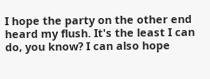I hope the party on the other end heard my flush. It's the least I can do, you know? I can also hope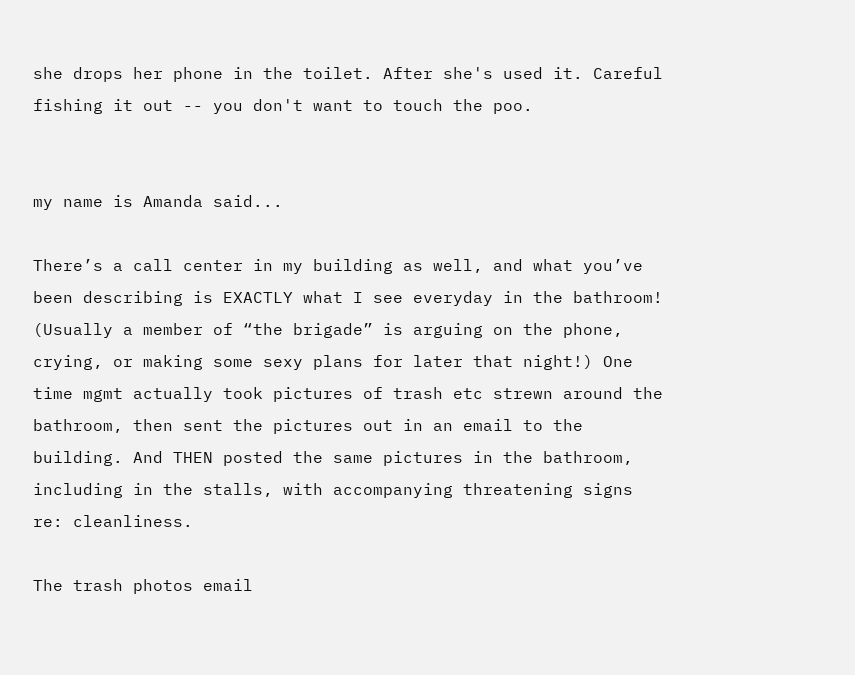she drops her phone in the toilet. After she's used it. Careful fishing it out -- you don't want to touch the poo.


my name is Amanda said...

There’s a call center in my building as well, and what you’ve been describing is EXACTLY what I see everyday in the bathroom! (Usually a member of “the brigade” is arguing on the phone, crying, or making some sexy plans for later that night!) One time mgmt actually took pictures of trash etc strewn around the bathroom, then sent the pictures out in an email to the building. And THEN posted the same pictures in the bathroom, including in the stalls, with accompanying threatening signs re: cleanliness.

The trash photos email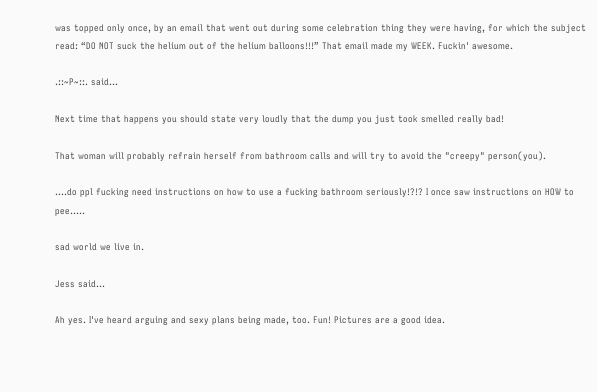was topped only once, by an email that went out during some celebration thing they were having, for which the subject read: “DO NOT suck the helium out of the helium balloons!!!” That email made my WEEK. Fuckin' awesome.

.::~P~::. said...

Next time that happens you should state very loudly that the dump you just took smelled really bad!

That woman will probably refrain herself from bathroom calls and will try to avoid the "creepy" person(you).

....do ppl fucking need instructions on how to use a fucking bathroom seriously!?!? I once saw instructions on HOW to pee.....

sad world we live in.

Jess said...

Ah yes. I've heard arguing and sexy plans being made, too. Fun! Pictures are a good idea.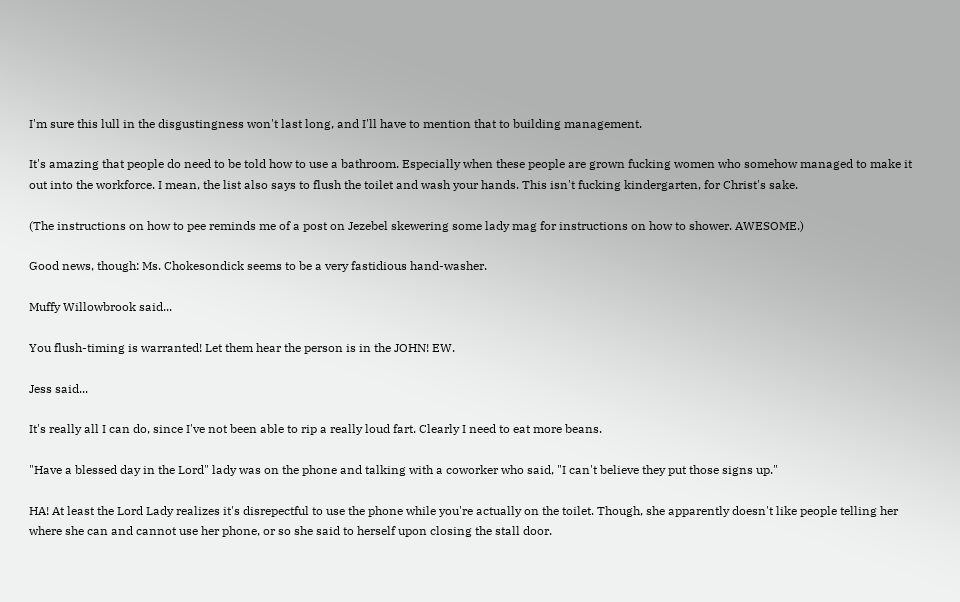I'm sure this lull in the disgustingness won't last long, and I'll have to mention that to building management.

It's amazing that people do need to be told how to use a bathroom. Especially when these people are grown fucking women who somehow managed to make it out into the workforce. I mean, the list also says to flush the toilet and wash your hands. This isn't fucking kindergarten, for Christ's sake.

(The instructions on how to pee reminds me of a post on Jezebel skewering some lady mag for instructions on how to shower. AWESOME.)

Good news, though: Ms. Chokesondick seems to be a very fastidious hand-washer.

Muffy Willowbrook said...

You flush-timing is warranted! Let them hear the person is in the JOHN! EW.

Jess said...

It's really all I can do, since I've not been able to rip a really loud fart. Clearly I need to eat more beans.

"Have a blessed day in the Lord" lady was on the phone and talking with a coworker who said, "I can't believe they put those signs up."

HA! At least the Lord Lady realizes it's disrepectful to use the phone while you're actually on the toilet. Though, she apparently doesn't like people telling her where she can and cannot use her phone, or so she said to herself upon closing the stall door.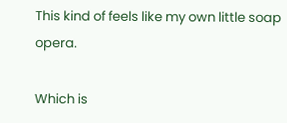This kind of feels like my own little soap opera.

Which is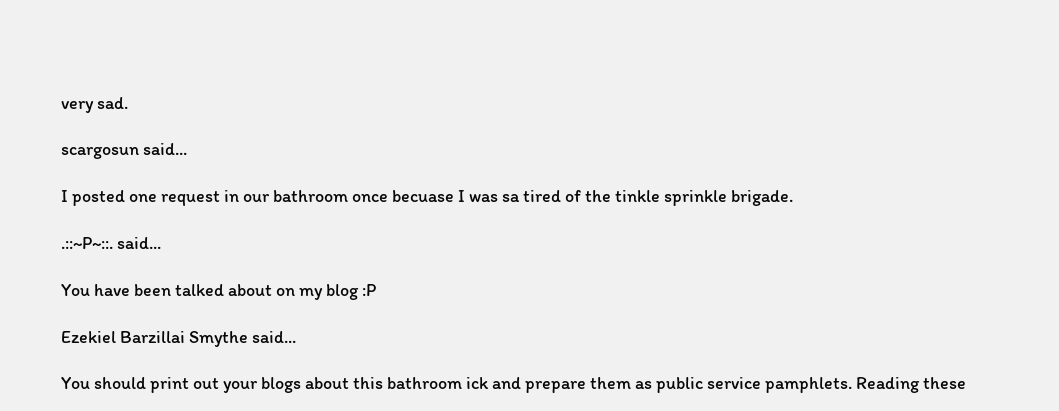very sad.

scargosun said...

I posted one request in our bathroom once becuase I was sa tired of the tinkle sprinkle brigade.

.::~P~::. said...

You have been talked about on my blog :P

Ezekiel Barzillai Smythe said...

You should print out your blogs about this bathroom ick and prepare them as public service pamphlets. Reading these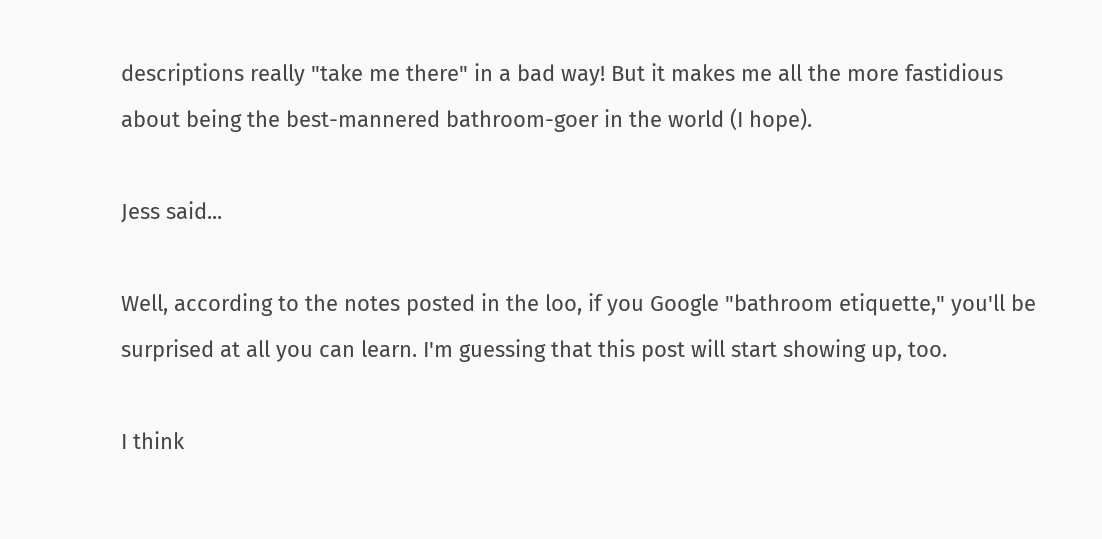descriptions really "take me there" in a bad way! But it makes me all the more fastidious about being the best-mannered bathroom-goer in the world (I hope).

Jess said...

Well, according to the notes posted in the loo, if you Google "bathroom etiquette," you'll be surprised at all you can learn. I'm guessing that this post will start showing up, too.

I think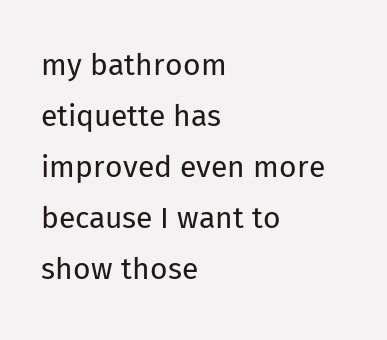my bathroom etiquette has improved even more because I want to show those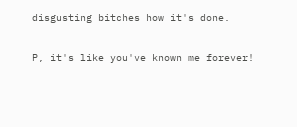disgusting bitches how it's done.

P, it's like you've known me forever!